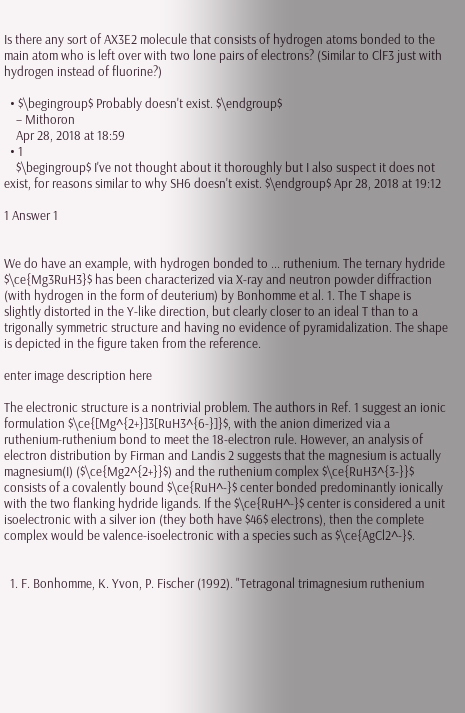Is there any sort of AX3E2 molecule that consists of hydrogen atoms bonded to the main atom who is left over with two lone pairs of electrons? (Similar to ClF3 just with hydrogen instead of fluorine?)

  • $\begingroup$ Probably doesn't exist. $\endgroup$
    – Mithoron
    Apr 28, 2018 at 18:59
  • 1
    $\begingroup$ I've not thought about it thoroughly but I also suspect it does not exist, for reasons similar to why SH6 doesn't exist. $\endgroup$ Apr 28, 2018 at 19:12

1 Answer 1


We do have an example, with hydrogen bonded to ... ruthenium. The ternary hydride $\ce{Mg3RuH3}$ has been characterized via X-ray and neutron powder diffraction (with hydrogen in the form of deuterium) by Bonhomme et al. 1. The T shape is slightly distorted in the Y-like direction, but clearly closer to an ideal T than to a trigonally symmetric structure and having no evidence of pyramidalization. The shape is depicted in the figure taken from the reference.

enter image description here

The electronic structure is a nontrivial problem. The authors in Ref. 1 suggest an ionic formulation $\ce{[Mg^{2+}]3[RuH3^{6-}]}$, with the anion dimerized via a ruthenium-ruthenium bond to meet the 18-electron rule. However, an analysis of electron distribution by Firman and Landis 2 suggests that the magnesium is actually magnesium(I) ($\ce{Mg2^{2+}}$) and the ruthenium complex $\ce{RuH3^{3-}}$ consists of a covalently bound $\ce{RuH^-}$ center bonded predominantly ionically with the two flanking hydride ligands. If the $\ce{RuH^-}$ center is considered a unit isoelectronic with a silver ion (they both have $46$ electrons), then the complete complex would be valence-isoelectronic with a species such as $\ce{AgCl2^-}$.


  1. F. Bonhomme, K. Yvon, P. Fischer (1992). "Tetragonal trimagnesium ruthenium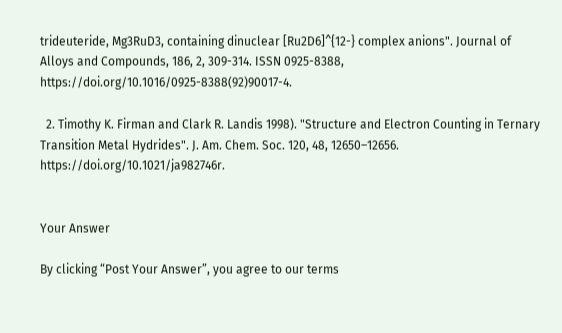trideuteride, Mg3RuD3, containing dinuclear [Ru2D6]^{12-} complex anions". Journal of Alloys and Compounds, 186, 2, 309-314. ISSN 0925-8388, https://doi.org/10.1016/0925-8388(92)90017-4.

  2. Timothy K. Firman and Clark R. Landis 1998). "Structure and Electron Counting in Ternary Transition Metal Hydrides". J. Am. Chem. Soc. 120, 48, 12650–12656. https://doi.org/10.1021/ja982746r.


Your Answer

By clicking “Post Your Answer”, you agree to our terms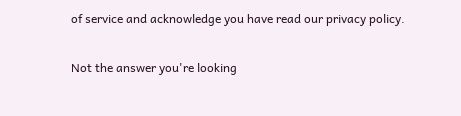of service and acknowledge you have read our privacy policy.

Not the answer you're looking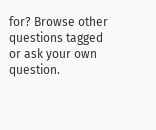for? Browse other questions tagged or ask your own question.